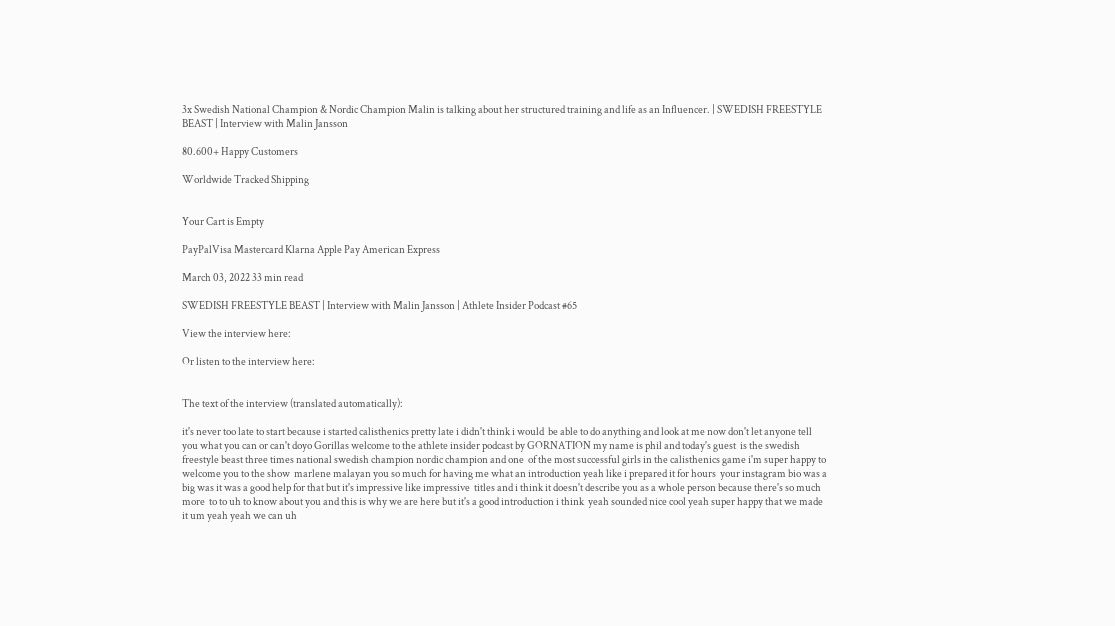3x Swedish National Champion & Nordic Champion Malin is talking about her structured training and life as an Influencer. | SWEDISH FREESTYLE BEAST | Interview with Malin Jansson

80.600+ Happy Customers

Worldwide Tracked Shipping


Your Cart is Empty

PayPalVisa Mastercard Klarna Apple Pay American Express

March 03, 2022 33 min read

SWEDISH FREESTYLE BEAST | Interview with Malin Jansson | Athlete Insider Podcast #65

View the interview here:

Or listen to the interview here:


The text of the interview (translated automatically):

it's never too late to start because i started calisthenics pretty late i didn't think i would  be able to do anything and look at me now don't let anyone tell you what you can or can't doyo Gorillas welcome to the athlete insider podcast by GORNATION my name is phil and today's guest  is the swedish freestyle beast three times national swedish champion nordic champion and one  of the most successful girls in the calisthenics game i'm super happy to welcome you to the show  marlene malayan you so much for having me what an introduction yeah like i prepared it for hours  your instagram bio was a big was it was a good help for that but it's impressive like impressive  titles and i think it doesn't describe you as a whole person because there's so much more  to to uh to know about you and this is why we are here but it's a good introduction i think  yeah sounded nice cool yeah super happy that we made it um yeah yeah we can uh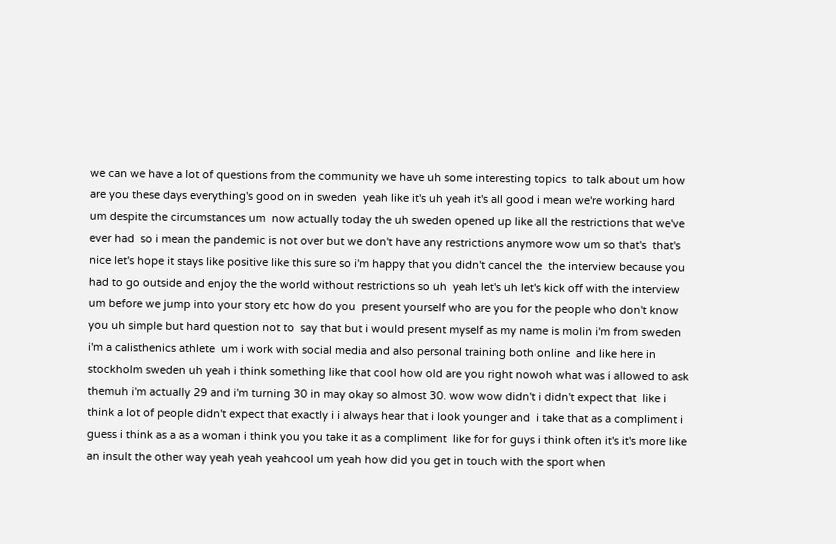we can we have a lot of questions from the community we have uh some interesting topics  to talk about um how are you these days everything's good on in sweden  yeah like it's uh yeah it's all good i mean we're working hard um despite the circumstances um  now actually today the uh sweden opened up like all the restrictions that we've ever had  so i mean the pandemic is not over but we don't have any restrictions anymore wow um so that's  that's nice let's hope it stays like positive like this sure so i'm happy that you didn't cancel the  the interview because you had to go outside and enjoy the the world without restrictions so uh  yeah let's uh let's kick off with the interview um before we jump into your story etc how do you  present yourself who are you for the people who don't know you uh simple but hard question not to  say that but i would present myself as my name is molin i'm from sweden i'm a calisthenics athlete  um i work with social media and also personal training both online  and like here in stockholm sweden uh yeah i think something like that cool how old are you right nowoh what was i allowed to ask themuh i'm actually 29 and i'm turning 30 in may okay so almost 30. wow wow didn't i didn't expect that  like i think a lot of people didn't expect that exactly i i always hear that i look younger and  i take that as a compliment i guess i think as a as a woman i think you you take it as a compliment  like for for guys i think often it's it's more like an insult the other way yeah yeah yeahcool um yeah how did you get in touch with the sport when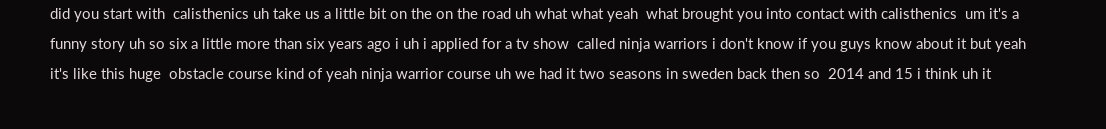did you start with  calisthenics uh take us a little bit on the on the road uh what what yeah  what brought you into contact with calisthenics  um it's a funny story uh so six a little more than six years ago i uh i applied for a tv show  called ninja warriors i don't know if you guys know about it but yeah it's like this huge  obstacle course kind of yeah ninja warrior course uh we had it two seasons in sweden back then so  2014 and 15 i think uh it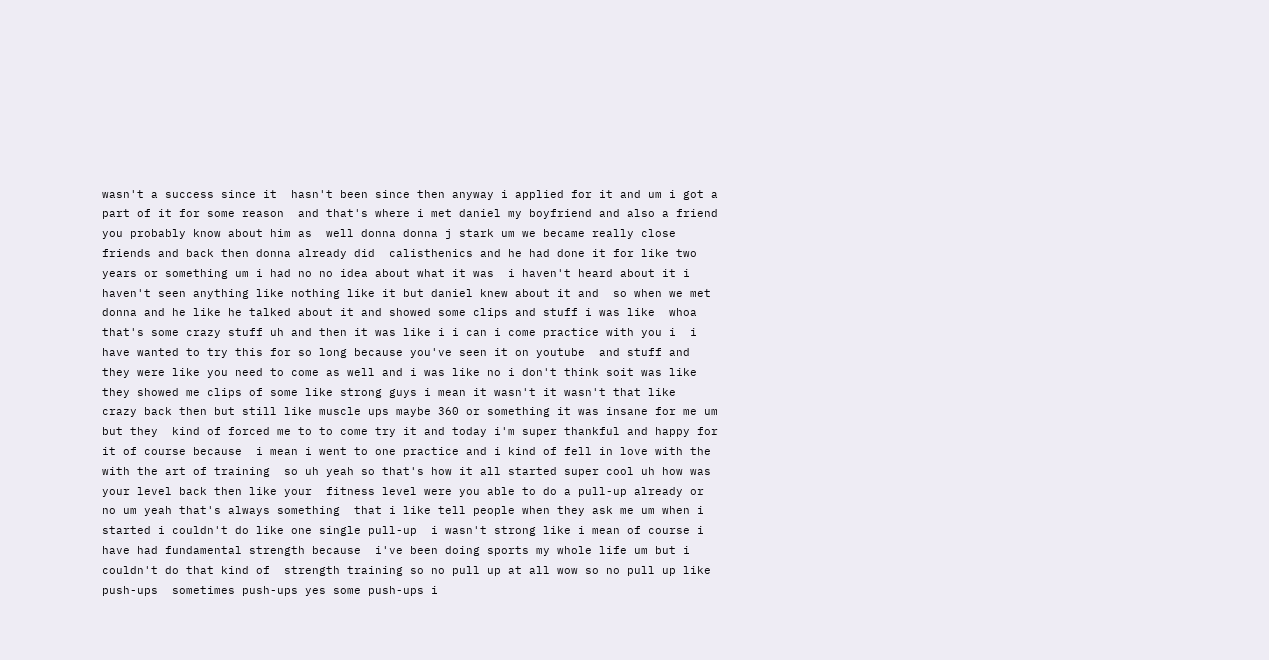wasn't a success since it  hasn't been since then anyway i applied for it and um i got a part of it for some reason  and that's where i met daniel my boyfriend and also a friend you probably know about him as  well donna donna j stark um we became really close friends and back then donna already did  calisthenics and he had done it for like two years or something um i had no no idea about what it was  i haven't heard about it i haven't seen anything like nothing like it but daniel knew about it and  so when we met donna and he like he talked about it and showed some clips and stuff i was like  whoa that's some crazy stuff uh and then it was like i i can i come practice with you i  i have wanted to try this for so long because you've seen it on youtube  and stuff and they were like you need to come as well and i was like no i don't think soit was like they showed me clips of some like strong guys i mean it wasn't it wasn't that like  crazy back then but still like muscle ups maybe 360 or something it was insane for me um but they  kind of forced me to to come try it and today i'm super thankful and happy for it of course because  i mean i went to one practice and i kind of fell in love with the with the art of training  so uh yeah so that's how it all started super cool uh how was your level back then like your  fitness level were you able to do a pull-up already or no um yeah that's always something  that i like tell people when they ask me um when i started i couldn't do like one single pull-up  i wasn't strong like i mean of course i have had fundamental strength because  i've been doing sports my whole life um but i couldn't do that kind of  strength training so no pull up at all wow so no pull up like push-ups  sometimes push-ups yes some push-ups i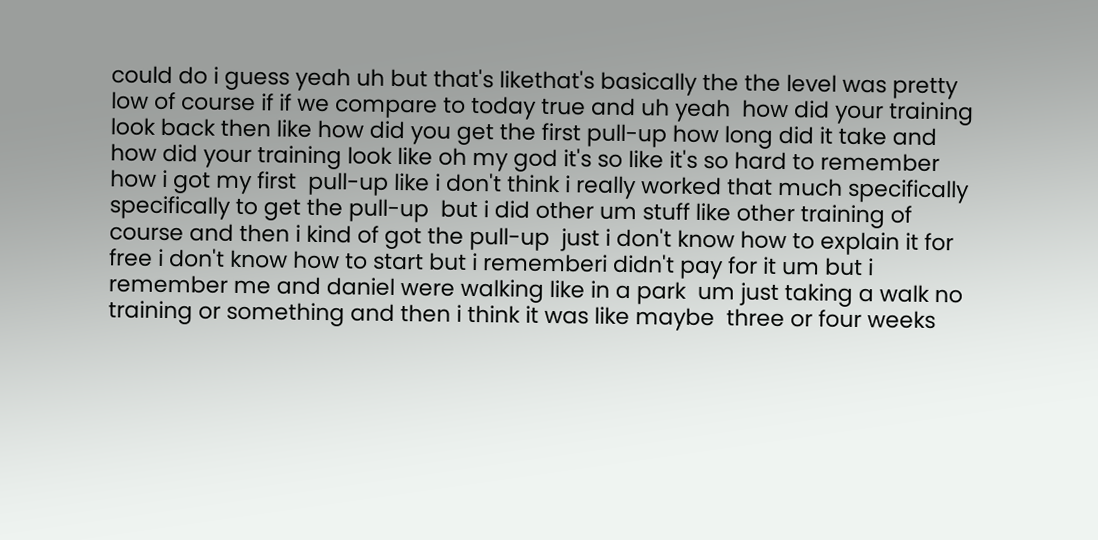could do i guess yeah uh but that's likethat's basically the the level was pretty low of course if if we compare to today true and uh yeah  how did your training look back then like how did you get the first pull-up how long did it take and  how did your training look like oh my god it's so like it's so hard to remember how i got my first  pull-up like i don't think i really worked that much specifically specifically to get the pull-up  but i did other um stuff like other training of course and then i kind of got the pull-up  just i don't know how to explain it for free i don't know how to start but i rememberi didn't pay for it um but i remember me and daniel were walking like in a park  um just taking a walk no training or something and then i think it was like maybe  three or four weeks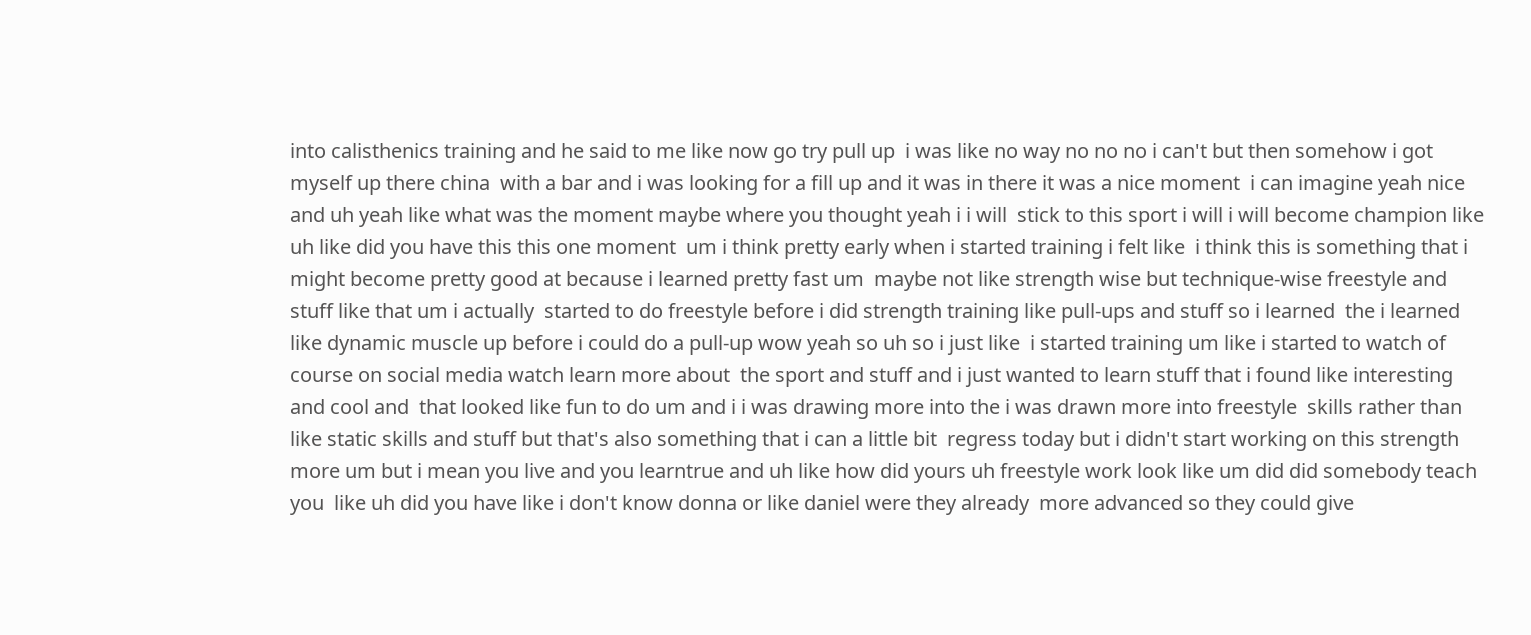into calisthenics training and he said to me like now go try pull up  i was like no way no no no i can't but then somehow i got myself up there china  with a bar and i was looking for a fill up and it was in there it was a nice moment  i can imagine yeah nice and uh yeah like what was the moment maybe where you thought yeah i i will  stick to this sport i will i will become champion like uh like did you have this this one moment  um i think pretty early when i started training i felt like  i think this is something that i might become pretty good at because i learned pretty fast um  maybe not like strength wise but technique-wise freestyle and stuff like that um i actually  started to do freestyle before i did strength training like pull-ups and stuff so i learned  the i learned like dynamic muscle up before i could do a pull-up wow yeah so uh so i just like  i started training um like i started to watch of course on social media watch learn more about  the sport and stuff and i just wanted to learn stuff that i found like interesting and cool and  that looked like fun to do um and i i was drawing more into the i was drawn more into freestyle  skills rather than like static skills and stuff but that's also something that i can a little bit  regress today but i didn't start working on this strength more um but i mean you live and you learntrue and uh like how did yours uh freestyle work look like um did did somebody teach you  like uh did you have like i don't know donna or like daniel were they already  more advanced so they could give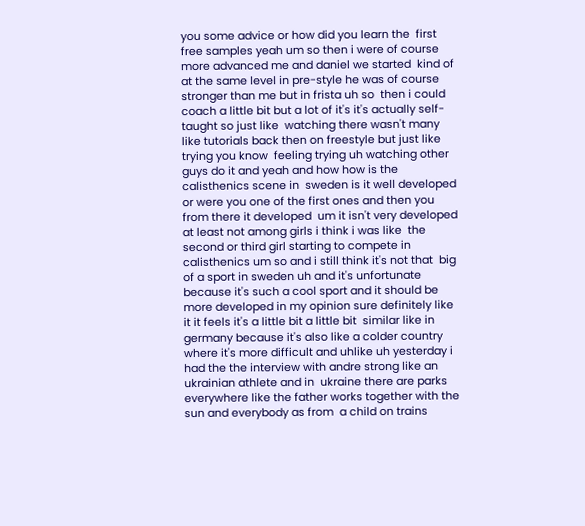you some advice or how did you learn the  first free samples yeah um so then i were of course more advanced me and daniel we started  kind of at the same level in pre-style he was of course stronger than me but in frista uh so  then i could coach a little bit but a lot of it's it's actually self-taught so just like  watching there wasn't many like tutorials back then on freestyle but just like trying you know  feeling trying uh watching other guys do it and yeah and how how is the calisthenics scene in  sweden is it well developed or were you one of the first ones and then you from there it developed  um it isn't very developed at least not among girls i think i was like  the second or third girl starting to compete in calisthenics um so and i still think it's not that  big of a sport in sweden uh and it's unfortunate because it's such a cool sport and it should be  more developed in my opinion sure definitely like it it feels it's a little bit a little bit  similar like in germany because it's also like a colder country where it's more difficult and uhlike uh yesterday i had the the interview with andre strong like an ukrainian athlete and in  ukraine there are parks everywhere like the father works together with the sun and everybody as from  a child on trains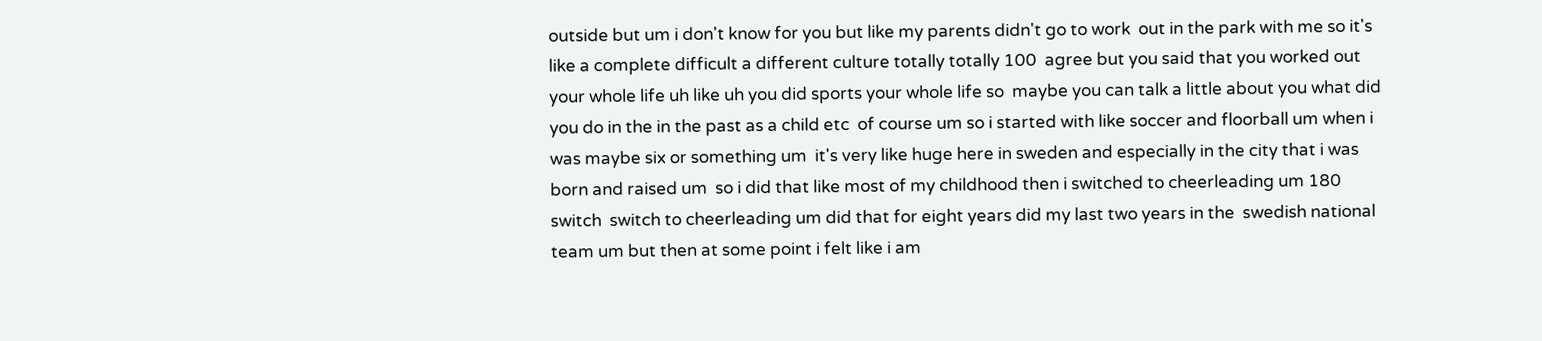outside but um i don't know for you but like my parents didn't go to work  out in the park with me so it's like a complete difficult a different culture totally totally 100  agree but you said that you worked out your whole life uh like uh you did sports your whole life so  maybe you can talk a little about you what did you do in the in the past as a child etc  of course um so i started with like soccer and floorball um when i was maybe six or something um  it's very like huge here in sweden and especially in the city that i was born and raised um  so i did that like most of my childhood then i switched to cheerleading um 180 switch  switch to cheerleading um did that for eight years did my last two years in the  swedish national team um but then at some point i felt like i am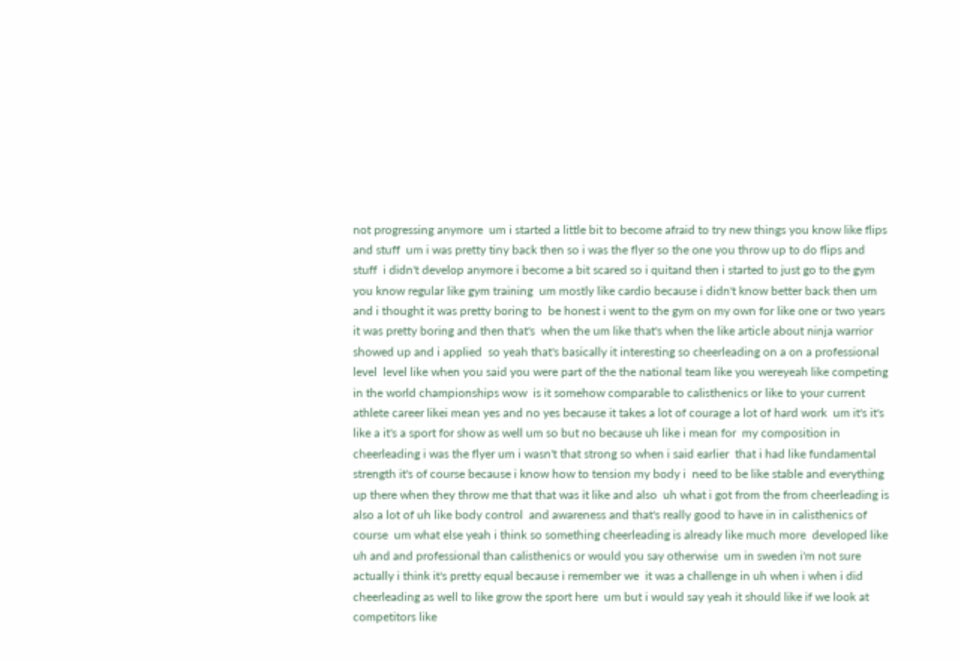not progressing anymore  um i started a little bit to become afraid to try new things you know like flips and stuff  um i was pretty tiny back then so i was the flyer so the one you throw up to do flips and stuff  i didn't develop anymore i become a bit scared so i quitand then i started to just go to the gym you know regular like gym training  um mostly like cardio because i didn't know better back then um and i thought it was pretty boring to  be honest i went to the gym on my own for like one or two years it was pretty boring and then that's  when the um like that's when the like article about ninja warrior showed up and i applied  so yeah that's basically it interesting so cheerleading on a on a professional level  level like when you said you were part of the the national team like you wereyeah like competing in the world championships wow  is it somehow comparable to calisthenics or like to your current athlete career likei mean yes and no yes because it takes a lot of courage a lot of hard work  um it's it's like a it's a sport for show as well um so but no because uh like i mean for  my composition in cheerleading i was the flyer um i wasn't that strong so when i said earlier  that i had like fundamental strength it's of course because i know how to tension my body i  need to be like stable and everything up there when they throw me that that was it like and also  uh what i got from the from cheerleading is also a lot of uh like body control  and awareness and that's really good to have in in calisthenics of course  um what else yeah i think so something cheerleading is already like much more  developed like uh and and professional than calisthenics or would you say otherwise  um in sweden i'm not sure actually i think it's pretty equal because i remember we  it was a challenge in uh when i when i did cheerleading as well to like grow the sport here  um but i would say yeah it should like if we look at competitors like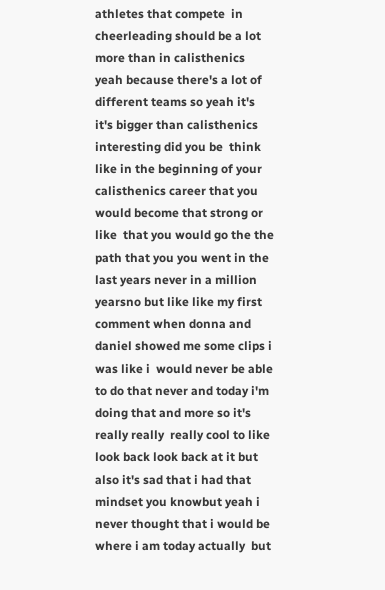athletes that compete  in cheerleading should be a lot more than in calisthenics yeah because there's a lot of  different teams so yeah it's it's bigger than calisthenics interesting did you be  think like in the beginning of your calisthenics career that you would become that strong or like  that you would go the the path that you you went in the last years never in a million yearsno but like like my first comment when donna and daniel showed me some clips i was like i  would never be able to do that never and today i'm doing that and more so it's really really  really cool to like look back look back at it but also it's sad that i had that mindset you knowbut yeah i never thought that i would be where i am today actually  but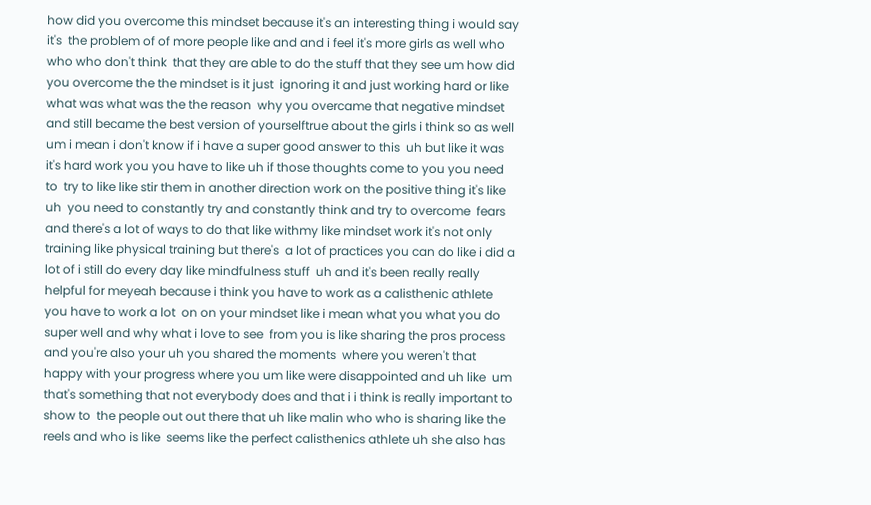how did you overcome this mindset because it's an interesting thing i would say it's  the problem of of more people like and and i feel it's more girls as well who who who don't think  that they are able to do the stuff that they see um how did you overcome the the mindset is it just  ignoring it and just working hard or like what was what was the the reason  why you overcame that negative mindset and still became the best version of yourselftrue about the girls i think so as well um i mean i don't know if i have a super good answer to this  uh but like it was it's hard work you you have to like uh if those thoughts come to you you need to  try to like like stir them in another direction work on the positive thing it's like uh  you need to constantly try and constantly think and try to overcome  fears and there's a lot of ways to do that like withmy like mindset work it's not only training like physical training but there's  a lot of practices you can do like i did a lot of i still do every day like mindfulness stuff  uh and it's been really really helpful for meyeah because i think you have to work as a calisthenic athlete you have to work a lot  on on your mindset like i mean what you what you do super well and why what i love to see  from you is like sharing the pros process and you're also your uh you shared the moments  where you weren't that happy with your progress where you um like were disappointed and uh like  um that's something that not everybody does and that i i think is really important to show to  the people out out there that uh like malin who who is sharing like the reels and who is like  seems like the perfect calisthenics athlete uh she also has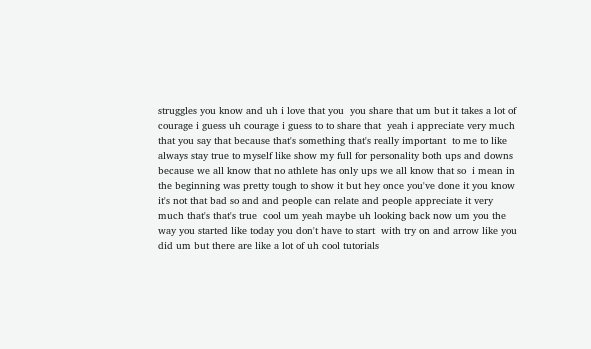struggles you know and uh i love that you  you share that um but it takes a lot of courage i guess uh courage i guess to to share that  yeah i appreciate very much that you say that because that's something that's really important  to me to like always stay true to myself like show my full for personality both ups and downs  because we all know that no athlete has only ups we all know that so  i mean in the beginning was pretty tough to show it but hey once you've done it you know  it's not that bad so and and people can relate and people appreciate it very much that's that's true  cool um yeah maybe uh looking back now um you the way you started like today you don't have to start  with try on and arrow like you did um but there are like a lot of uh cool tutorials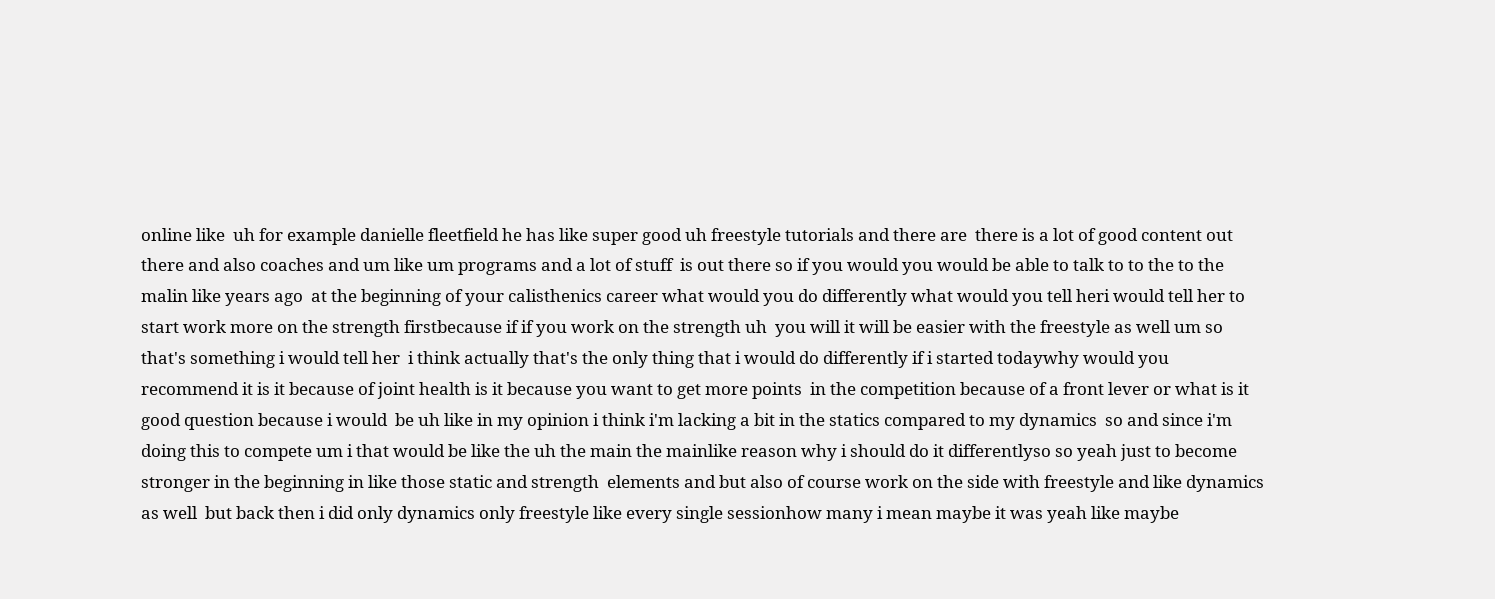online like  uh for example danielle fleetfield he has like super good uh freestyle tutorials and there are  there is a lot of good content out there and also coaches and um like um programs and a lot of stuff  is out there so if you would you would be able to talk to to the to the malin like years ago  at the beginning of your calisthenics career what would you do differently what would you tell heri would tell her to start work more on the strength firstbecause if if you work on the strength uh  you will it will be easier with the freestyle as well um so that's something i would tell her  i think actually that's the only thing that i would do differently if i started todaywhy would you recommend it is it because of joint health is it because you want to get more points  in the competition because of a front lever or what is it good question because i would  be uh like in my opinion i think i'm lacking a bit in the statics compared to my dynamics  so and since i'm doing this to compete um i that would be like the uh the main the mainlike reason why i should do it differentlyso so yeah just to become stronger in the beginning in like those static and strength  elements and but also of course work on the side with freestyle and like dynamics as well  but back then i did only dynamics only freestyle like every single sessionhow many i mean maybe it was yeah like maybe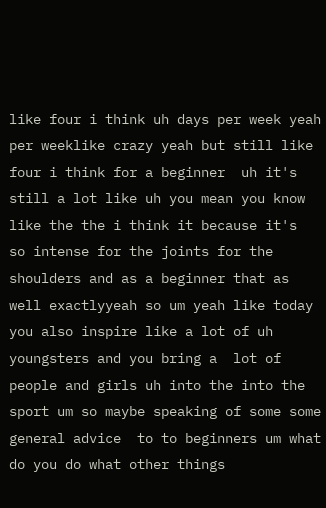like four i think uh days per week yeah per weeklike crazy yeah but still like four i think for a beginner  uh it's still a lot like uh you mean you know like the the i think it because it's  so intense for the joints for the shoulders and as a beginner that as well exactlyyeah so um yeah like today you also inspire like a lot of uh youngsters and you bring a  lot of people and girls uh into the into the sport um so maybe speaking of some some general advice  to to beginners um what do you do what other things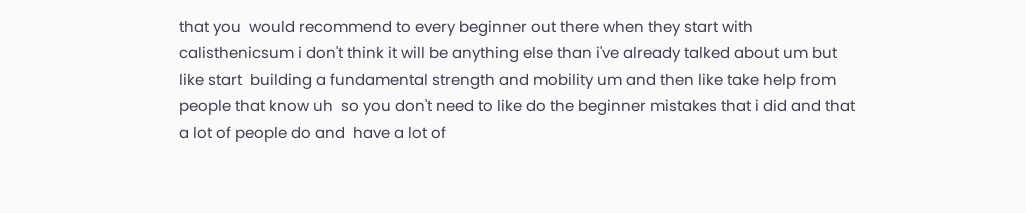that you  would recommend to every beginner out there when they start with calisthenicsum i don't think it will be anything else than i've already talked about um but like start  building a fundamental strength and mobility um and then like take help from people that know uh  so you don't need to like do the beginner mistakes that i did and that a lot of people do and  have a lot of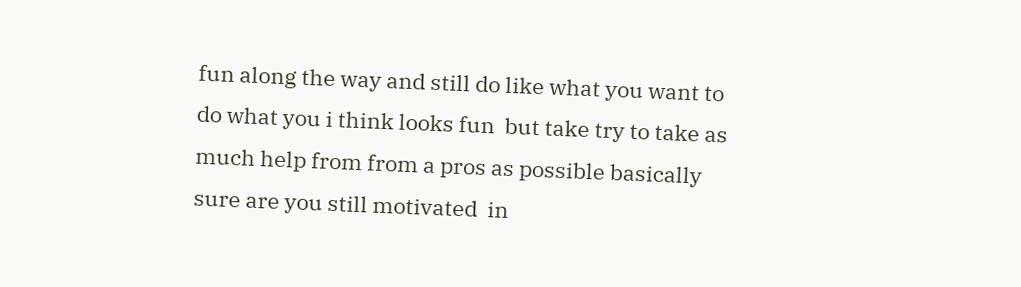fun along the way and still do like what you want to do what you i think looks fun  but take try to take as much help from from a pros as possible basically sure are you still motivated  in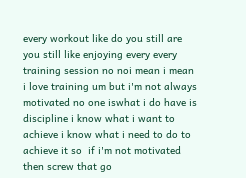every workout like do you still are you still like enjoying every every training session no noi mean i mean i love training um but i'm not always motivated no one iswhat i do have is discipline i know what i want to achieve i know what i need to do to achieve it so  if i'm not motivated then screw that go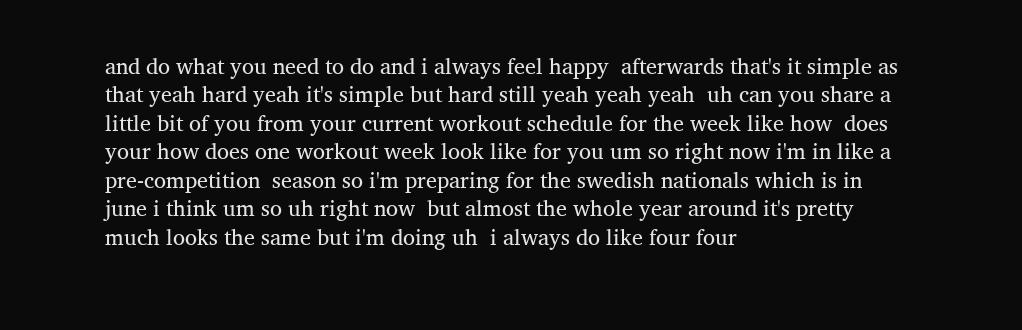and do what you need to do and i always feel happy  afterwards that's it simple as that yeah hard yeah it's simple but hard still yeah yeah yeah  uh can you share a little bit of you from your current workout schedule for the week like how  does your how does one workout week look like for you um so right now i'm in like a pre-competition  season so i'm preparing for the swedish nationals which is in june i think um so uh right now  but almost the whole year around it's pretty much looks the same but i'm doing uh  i always do like four four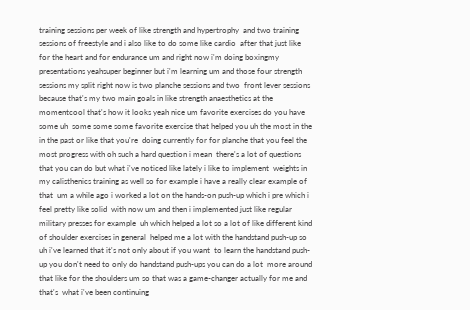training sessions per week of like strength and hypertrophy  and two training sessions of freestyle and i also like to do some like cardio  after that just like for the heart and for endurance um and right now i'm doing boxingmy presentations yeahsuper beginner but i'm learning um and those four strength  sessions my split right now is two planche sessions and two  front lever sessions because that's my two main goals in like strength anaesthetics at the momentcool that's how it looks yeah nice um favorite exercises do you have some uh  some some some favorite exercise that helped you uh the most in the in the past or like that you're  doing currently for for planche that you feel the most progress with oh such a hard question i mean  there's a lot of questions that you can do but what i've noticed like lately i like to implement  weights in my calisthenics training as well so for example i have a really clear example of that  um a while ago i worked a lot on the hands-on push-up which i pre which i feel pretty like solid  with now um and then i implemented just like regular military presses for example  uh which helped a lot so a lot of like different kind of shoulder exercises in general  helped me a lot with the handstand push-up so uh i've learned that it's not only about if you want  to learn the handstand push-up you don't need to only do handstand push-ups you can do a lot  more around that like for the shoulders um so that was a game-changer actually for me and that's  what i've been continuing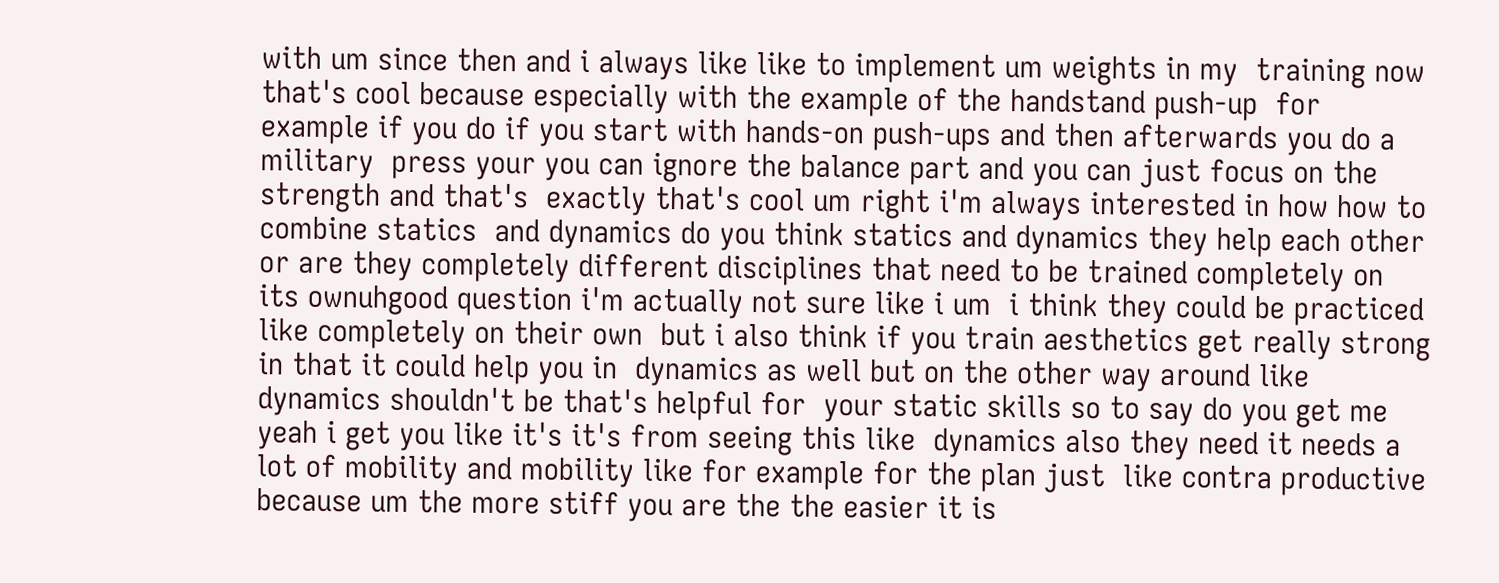with um since then and i always like like to implement um weights in my  training now that's cool because especially with the example of the handstand push-up  for example if you do if you start with hands-on push-ups and then afterwards you do a military  press your you can ignore the balance part and you can just focus on the strength and that's  exactly that's cool um right i'm always interested in how how to combine statics  and dynamics do you think statics and dynamics they help each other  or are they completely different disciplines that need to be trained completely on its ownuhgood question i'm actually not sure like i um  i think they could be practiced like completely on their own  but i also think if you train aesthetics get really strong in that it could help you in  dynamics as well but on the other way around like dynamics shouldn't be that's helpful for  your static skills so to say do you get me yeah i get you like it's it's from seeing this like  dynamics also they need it needs a lot of mobility and mobility like for example for the plan just  like contra productive because um the more stiff you are the the easier it is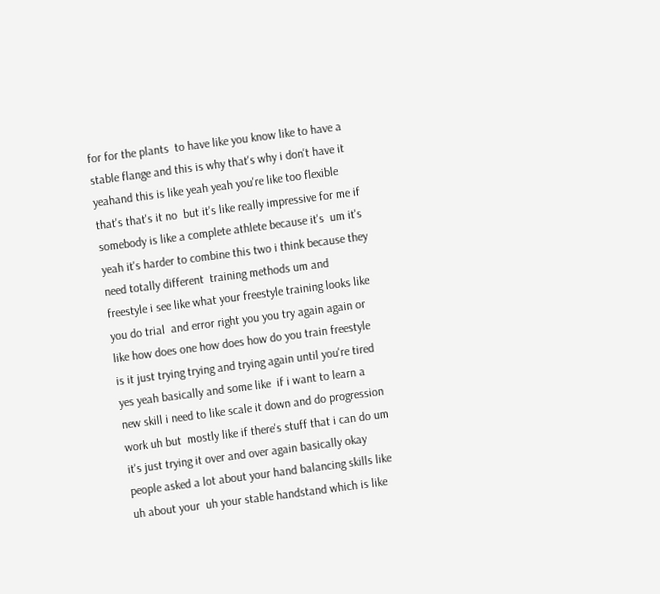for for the plants  to have like you know like to have a stable flange and this is why that's why i don't have it yeahand this is like yeah yeah you're like too flexible that's that's it no  but it's like really impressive for me if somebody is like a complete athlete because it's  um it's yeah it's harder to combine this two i think because they need totally different  training methods um and freestyle i see like what your freestyle training looks like you do trial  and error right you you try again again or like how does one how does how do you train freestyle  is it just trying trying and trying again until you're tired yes yeah basically and some like  if i want to learn a new skill i need to like scale it down and do progression work uh but  mostly like if there's stuff that i can do um it's just trying it over and over again basically okay  people asked a lot about your hand balancing skills like uh about your  uh your stable handstand which is like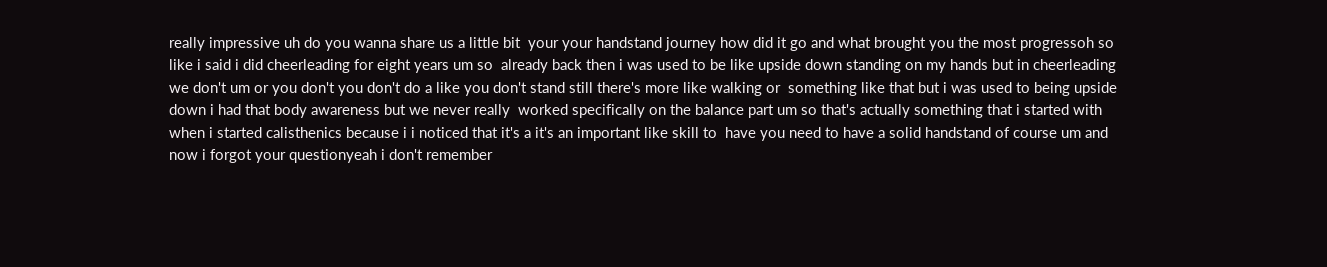really impressive uh do you wanna share us a little bit  your your handstand journey how did it go and what brought you the most progressoh so like i said i did cheerleading for eight years um so  already back then i was used to be like upside down standing on my hands but in cheerleading  we don't um or you don't you don't do a like you don't stand still there's more like walking or  something like that but i was used to being upside down i had that body awareness but we never really  worked specifically on the balance part um so that's actually something that i started with  when i started calisthenics because i i noticed that it's a it's an important like skill to  have you need to have a solid handstand of course um and now i forgot your questionyeah i don't remember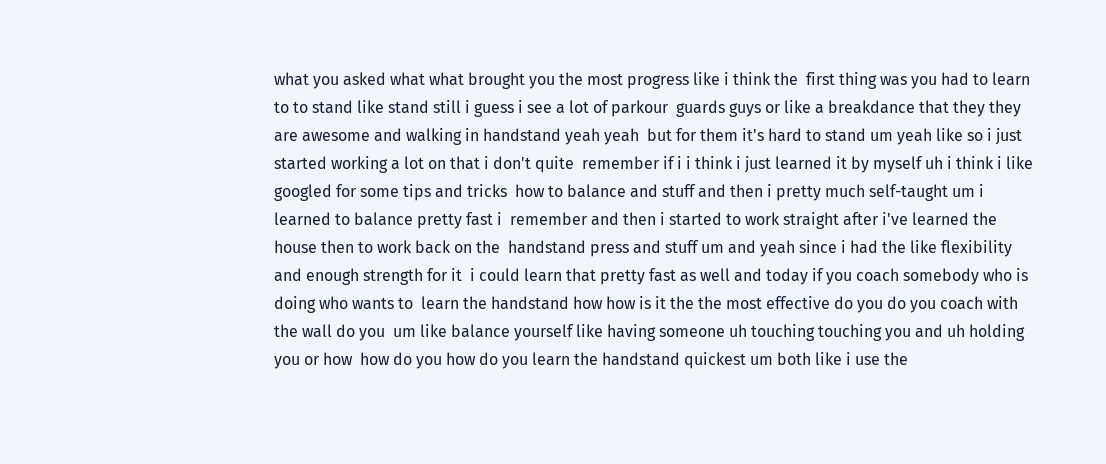what you asked what what brought you the most progress like i think the  first thing was you had to learn to to stand like stand still i guess i see a lot of parkour  guards guys or like a breakdance that they they are awesome and walking in handstand yeah yeah  but for them it's hard to stand um yeah like so i just started working a lot on that i don't quite  remember if i i think i just learned it by myself uh i think i like googled for some tips and tricks  how to balance and stuff and then i pretty much self-taught um i learned to balance pretty fast i  remember and then i started to work straight after i've learned the house then to work back on the  handstand press and stuff um and yeah since i had the like flexibility and enough strength for it  i could learn that pretty fast as well and today if you coach somebody who is doing who wants to  learn the handstand how how is it the the most effective do you do you coach with the wall do you  um like balance yourself like having someone uh touching touching you and uh holding you or how  how do you how do you learn the handstand quickest um both like i use the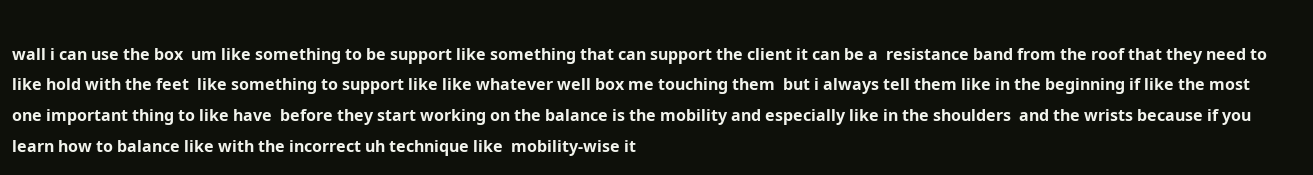wall i can use the box  um like something to be support like something that can support the client it can be a  resistance band from the roof that they need to like hold with the feet  like something to support like like whatever well box me touching them  but i always tell them like in the beginning if like the most one important thing to like have  before they start working on the balance is the mobility and especially like in the shoulders  and the wrists because if you learn how to balance like with the incorrect uh technique like  mobility-wise it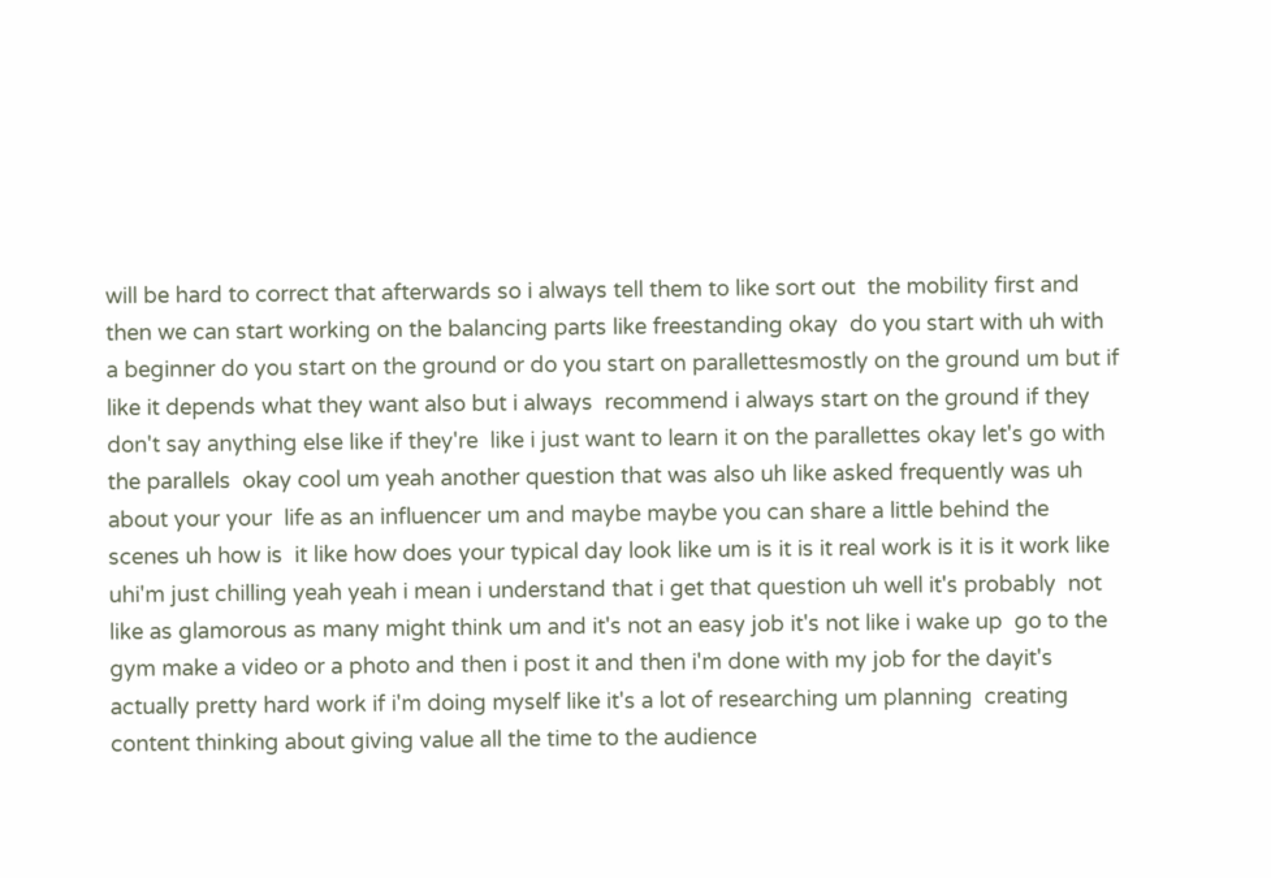will be hard to correct that afterwards so i always tell them to like sort out  the mobility first and then we can start working on the balancing parts like freestanding okay  do you start with uh with a beginner do you start on the ground or do you start on parallettesmostly on the ground um but if like it depends what they want also but i always  recommend i always start on the ground if they don't say anything else like if they're  like i just want to learn it on the parallettes okay let's go with the parallels  okay cool um yeah another question that was also uh like asked frequently was uh about your your  life as an influencer um and maybe maybe you can share a little behind the scenes uh how is  it like how does your typical day look like um is it is it real work is it is it work like uhi'm just chilling yeah yeah i mean i understand that i get that question uh well it's probably  not like as glamorous as many might think um and it's not an easy job it's not like i wake up  go to the gym make a video or a photo and then i post it and then i'm done with my job for the dayit's actually pretty hard work if i'm doing myself like it's a lot of researching um planning  creating content thinking about giving value all the time to the audience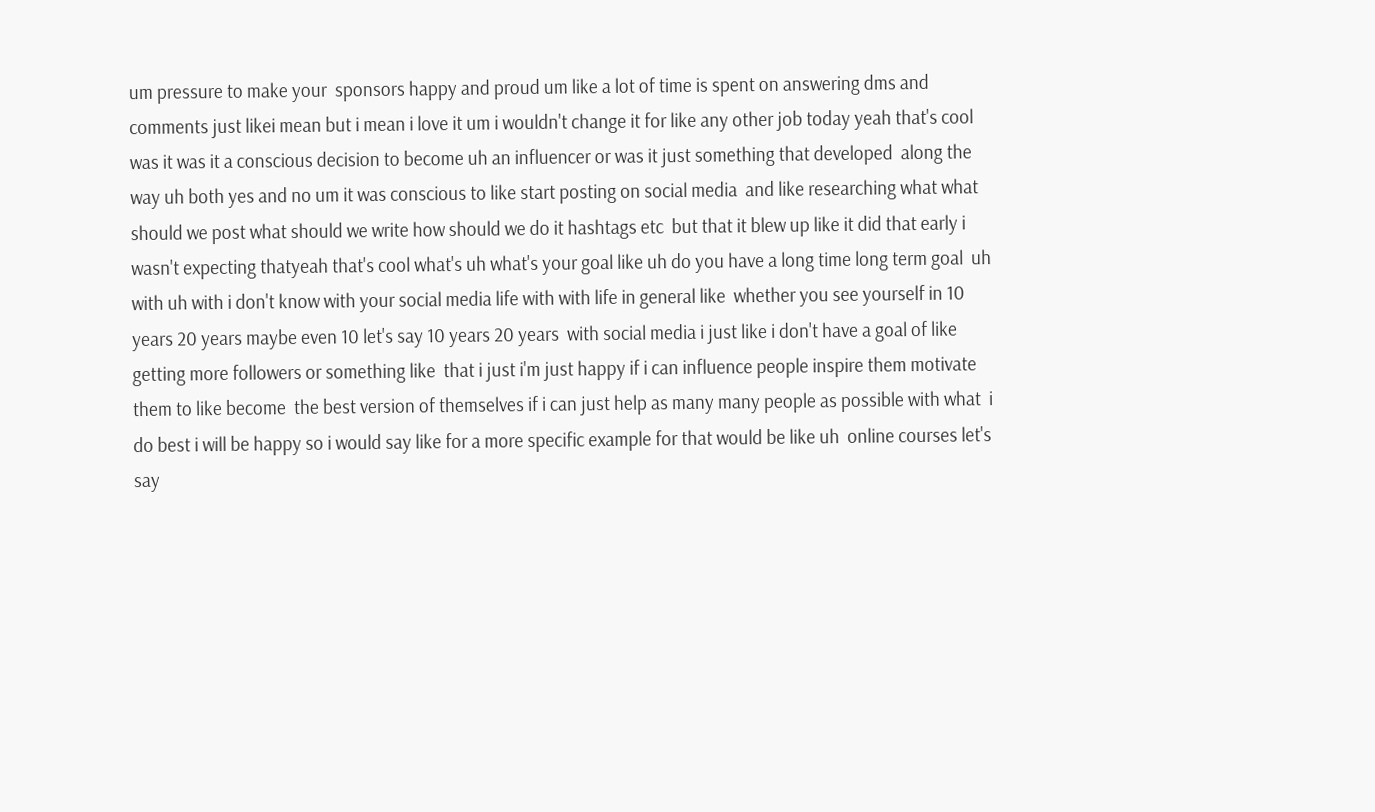um pressure to make your  sponsors happy and proud um like a lot of time is spent on answering dms and comments just likei mean but i mean i love it um i wouldn't change it for like any other job today yeah that's cool  was it was it a conscious decision to become uh an influencer or was it just something that developed  along the way uh both yes and no um it was conscious to like start posting on social media  and like researching what what should we post what should we write how should we do it hashtags etc  but that it blew up like it did that early i wasn't expecting thatyeah that's cool what's uh what's your goal like uh do you have a long time long term goal  uh with uh with i don't know with your social media life with with life in general like  whether you see yourself in 10 years 20 years maybe even 10 let's say 10 years 20 years  with social media i just like i don't have a goal of like getting more followers or something like  that i just i'm just happy if i can influence people inspire them motivate them to like become  the best version of themselves if i can just help as many many people as possible with what  i do best i will be happy so i would say like for a more specific example for that would be like uh  online courses let's say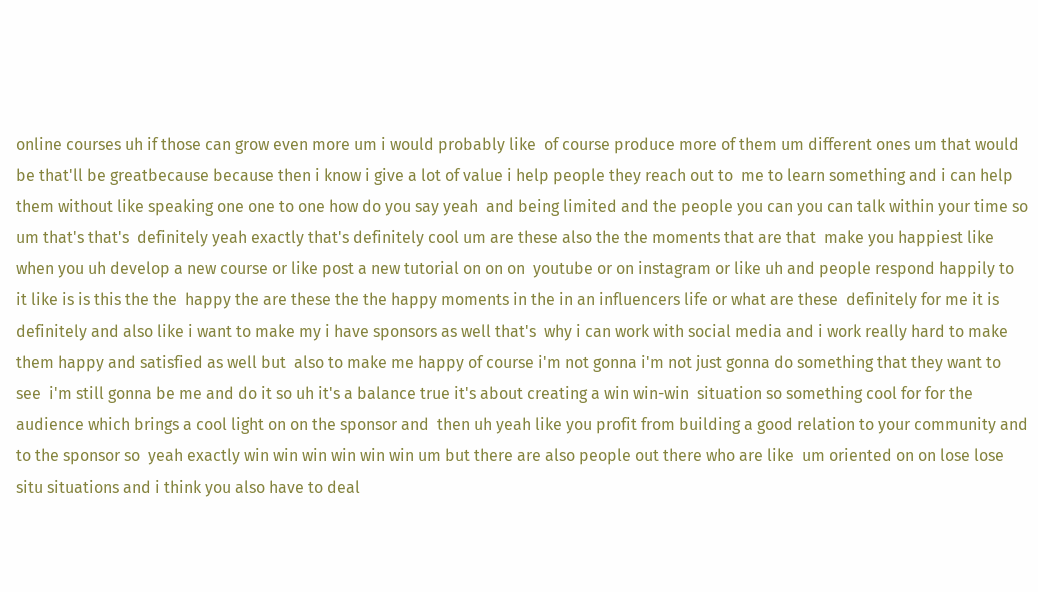online courses uh if those can grow even more um i would probably like  of course produce more of them um different ones um that would be that'll be greatbecause because then i know i give a lot of value i help people they reach out to  me to learn something and i can help them without like speaking one one to one how do you say yeah  and being limited and the people you can you can talk within your time so um that's that's  definitely yeah exactly that's definitely cool um are these also the the moments that are that  make you happiest like when you uh develop a new course or like post a new tutorial on on on  youtube or on instagram or like uh and people respond happily to it like is is this the the  happy the are these the the happy moments in the in an influencers life or what are these  definitely for me it is definitely and also like i want to make my i have sponsors as well that's  why i can work with social media and i work really hard to make them happy and satisfied as well but  also to make me happy of course i'm not gonna i'm not just gonna do something that they want to see  i'm still gonna be me and do it so uh it's a balance true it's about creating a win win-win  situation so something cool for for the audience which brings a cool light on on the sponsor and  then uh yeah like you profit from building a good relation to your community and to the sponsor so  yeah exactly win win win win win win um but there are also people out there who are like  um oriented on on lose lose situ situations and i think you also have to deal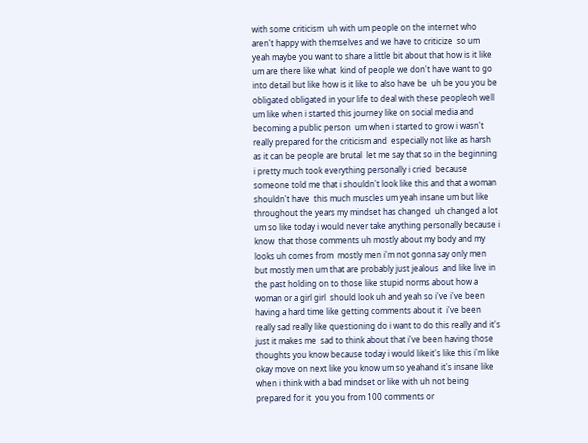with some criticism  uh with um people on the internet who aren't happy with themselves and we have to criticize  so um yeah maybe you want to share a little bit about that how is it like um are there like what  kind of people we don't have want to go into detail but like how is it like to also have be  uh be you you be obligated obligated in your life to deal with these peopleoh well um like when i started this journey like on social media and becoming a public person  um when i started to grow i wasn't really prepared for the criticism and  especially not like as harsh as it can be people are brutal  let me say that so in the beginning i pretty much took everything personally i cried  because someone told me that i shouldn't look like this and that a woman shouldn't have  this much muscles um yeah insane um but like throughout the years my mindset has changed  uh changed a lot um so like today i would never take anything personally because i know  that those comments uh mostly about my body and my looks uh comes from  mostly men i'm not gonna say only men but mostly men um that are probably just jealous  and like live in the past holding on to those like stupid norms about how a woman or a girl girl  should look uh and yeah so i've i've been having a hard time like getting comments about it  i've been really sad really like questioning do i want to do this really and it's just it makes me  sad to think about that i've been having those thoughts you know because today i would likeit's like this i'm like okay move on next like you know um so yeahand it's insane like when i think with a bad mindset or like with uh not being prepared for it  you you from 100 comments or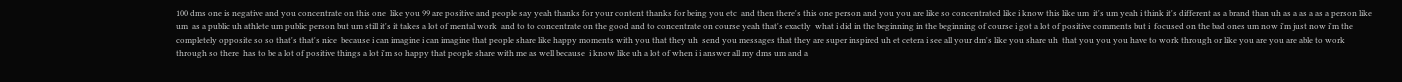100 dms one is negative and you concentrate on this one  like you 99 are positive and people say yeah thanks for your content thanks for being you etc  and then there's this one person and you you are like so concentrated like i know this like um  it's um yeah i think it's different as a brand than uh as a as a as a person like um  as a public uh athlete um public person but um still it's it takes a lot of mental work  and to to concentrate on the good and to concentrate on course yeah that's exactly  what i did in the beginning in the beginning of course i got a lot of positive comments but i  focused on the bad ones um now i'm just now i'm the completely opposite so so that's that's nice  because i can imagine i can imagine that people share like happy moments with you that they uh  send you messages that they are super inspired uh et cetera i see all your dm's like you share uh  that you you you have to work through or like you are you are able to work through so there  has to be a lot of positive things a lot i'm so happy that people share with me as well because  i know like uh a lot of when i i answer all my dms um and a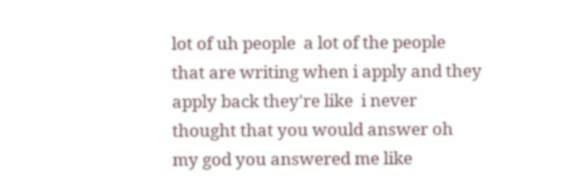lot of uh people  a lot of the people that are writing when i apply and they apply back they're like  i never thought that you would answer oh my god you answered me like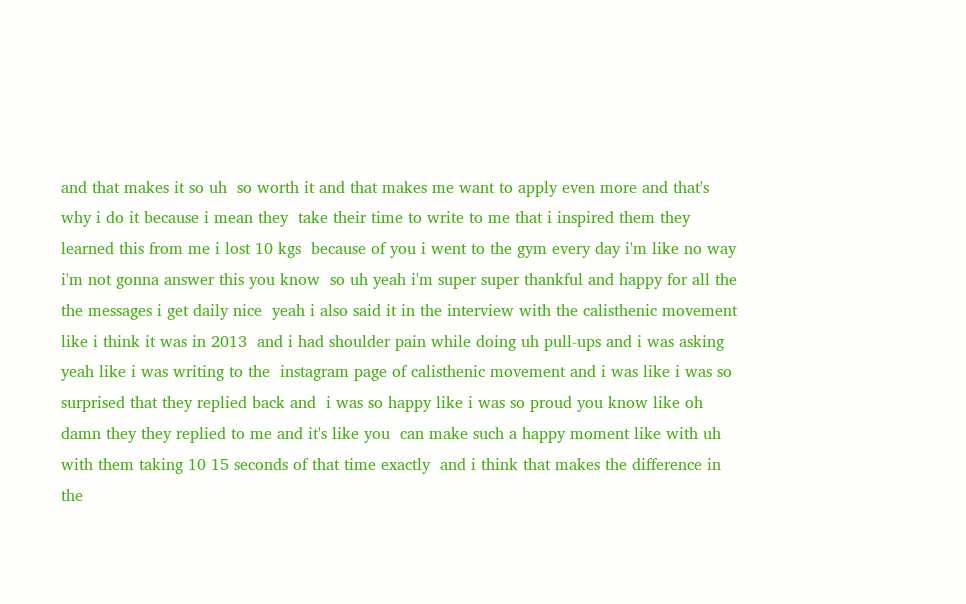and that makes it so uh  so worth it and that makes me want to apply even more and that's why i do it because i mean they  take their time to write to me that i inspired them they learned this from me i lost 10 kgs  because of you i went to the gym every day i'm like no way i'm not gonna answer this you know  so uh yeah i'm super super thankful and happy for all the the messages i get daily nice  yeah i also said it in the interview with the calisthenic movement like i think it was in 2013  and i had shoulder pain while doing uh pull-ups and i was asking yeah like i was writing to the  instagram page of calisthenic movement and i was like i was so surprised that they replied back and  i was so happy like i was so proud you know like oh damn they they replied to me and it's like you  can make such a happy moment like with uh with them taking 10 15 seconds of that time exactly  and i think that makes the difference in the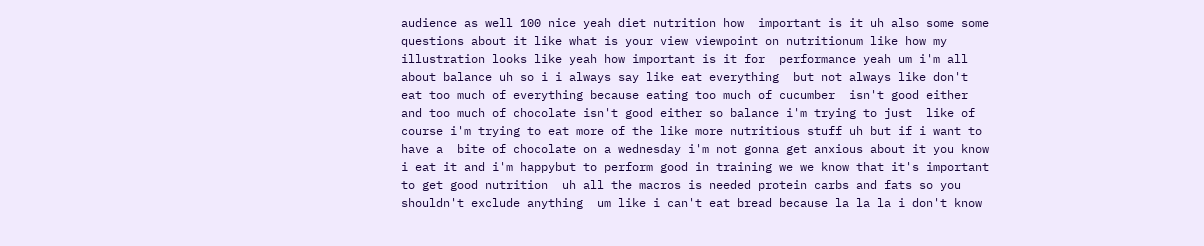audience as well 100 nice yeah diet nutrition how  important is it uh also some some questions about it like what is your view viewpoint on nutritionum like how my illustration looks like yeah how important is it for  performance yeah um i'm all about balance uh so i i always say like eat everything  but not always like don't eat too much of everything because eating too much of cucumber  isn't good either and too much of chocolate isn't good either so balance i'm trying to just  like of course i'm trying to eat more of the like more nutritious stuff uh but if i want to have a  bite of chocolate on a wednesday i'm not gonna get anxious about it you know i eat it and i'm happybut to perform good in training we we know that it's important to get good nutrition  uh all the macros is needed protein carbs and fats so you shouldn't exclude anything  um like i can't eat bread because la la la i don't know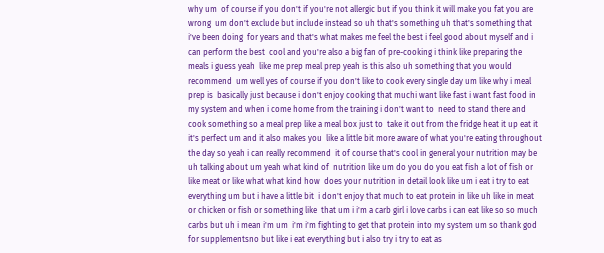why um  of course if you don't if you're not allergic but if you think it will make you fat you are wrong  um don't exclude but include instead so uh that's something uh that's something that i've been doing  for years and that's what makes me feel the best i feel good about myself and i can perform the best  cool and you're also a big fan of pre-cooking i think like preparing the meals i guess yeah  like me prep meal prep yeah is this also uh something that you would recommend  um well yes of course if you don't like to cook every single day um like why i meal prep is  basically just because i don't enjoy cooking that muchi want like fast i want fast food in my system and when i come home from the training i don't want to  need to stand there and cook something so a meal prep like a meal box just to  take it out from the fridge heat it up eat it it's perfect um and it also makes you  like a little bit more aware of what you're eating throughout the day so yeah i can really recommend  it of course that's cool in general your nutrition may be uh talking about um yeah what kind of  nutrition like um do you do you eat fish a lot of fish or like meat or like what what kind how  does your nutrition in detail look like um i eat i try to eat everything um but i have a little bit  i don't enjoy that much to eat protein in like uh like in meat or chicken or fish or something like  that um i i'm a carb girl i love carbs i can eat like so so much carbs but uh i mean i'm um  i'm i'm fighting to get that protein into my system um so thank god for supplementsno but like i eat everything but i also try i try to eat as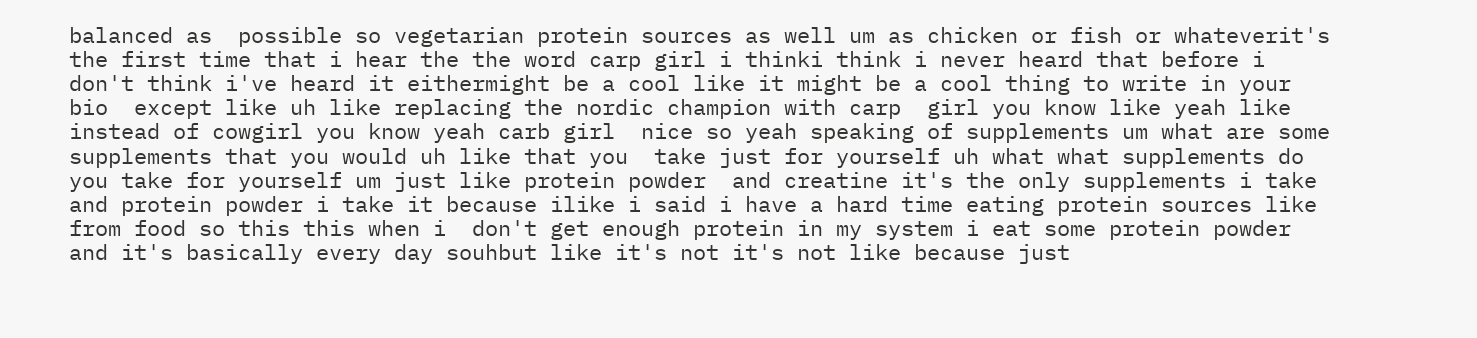balanced as  possible so vegetarian protein sources as well um as chicken or fish or whateverit's the first time that i hear the the word carp girl i thinki think i never heard that before i don't think i've heard it eithermight be a cool like it might be a cool thing to write in your bio  except like uh like replacing the nordic champion with carp  girl you know like yeah like instead of cowgirl you know yeah carb girl  nice so yeah speaking of supplements um what are some supplements that you would uh like that you  take just for yourself uh what what supplements do you take for yourself um just like protein powder  and creatine it's the only supplements i take and protein powder i take it because ilike i said i have a hard time eating protein sources like from food so this this when i  don't get enough protein in my system i eat some protein powder and it's basically every day souhbut like it's not it's not like because just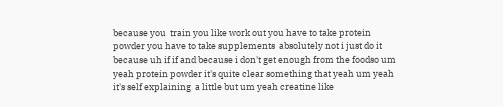because you  train you like work out you have to take protein powder you have to take supplements  absolutely not i just do it because uh if if and because i don't get enough from the foodso um yeah protein powder it's quite clear something that yeah um yeah it's self explaining  a little but um yeah creatine like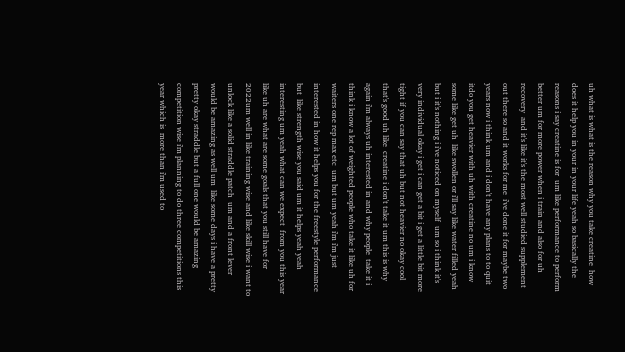uh what is what is the reason why you take creatine  how does it help you in your in your life yeah so basically the reasons i say creatine is for  um like performance to perform better um for more power when i train and also for uh recovery  and it's like it's the most well studied supplement out there so and it works for me  i've done it for maybe two years now i think um and i don't have any plans to to quit itdo you get heavier with uh with creatine no um i know some like get uh  like swollen or i'll say like water filled yeah but i it's nothing i i've noticed on myself  um so i think it's very individual okay i get i can get a bit i get a little bit more  tight if you can say that uh but not heavier no okay cool that's good uh like  creatine i don't take it um this is why again i'm always uh interested in and why people  take it i think i know a lot of weighted people who take it like uh for waiters one rep max etc  um but um yeah i'm i'm just interested in how it helps you for the freestyle performance but  like strength wise you said um it helps yeah yeah interesting um yeah what can we expect  from you this year like uh are what are some goals that you still have for 2022um well in like training wise and like skill wise i want to unlock like a solid straddle patch  um and a front lever would be amazing as well um  like some days i have a pretty pretty okay straddle but a full one would be amazing  competition wise i'm planning to do three competitions this year which is  more than i'm used to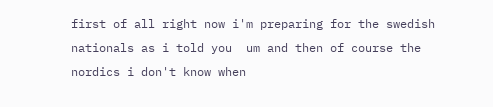first of all right now i'm preparing for the swedish nationals as i told you  um and then of course the nordics i don't know when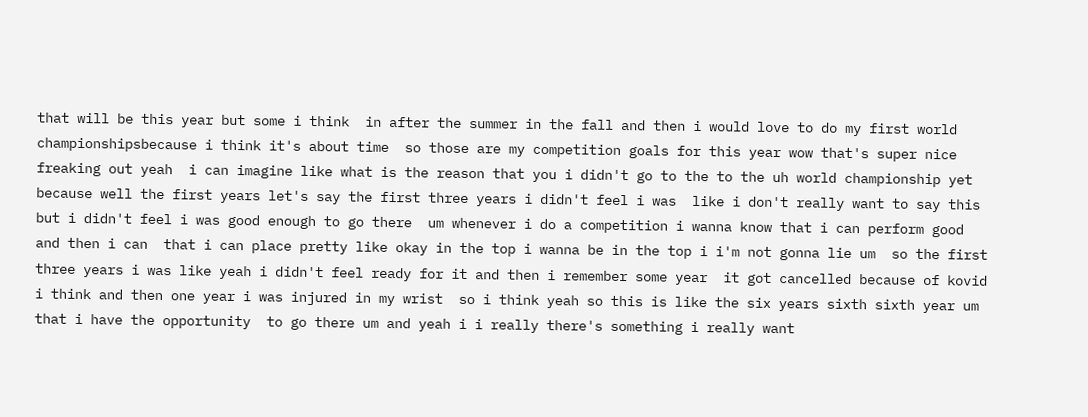that will be this year but some i think  in after the summer in the fall and then i would love to do my first world championshipsbecause i think it's about time  so those are my competition goals for this year wow that's super nice freaking out yeah  i can imagine like what is the reason that you i didn't go to the to the uh world championship yet  because well the first years let's say the first three years i didn't feel i was  like i don't really want to say this but i didn't feel i was good enough to go there  um whenever i do a competition i wanna know that i can perform good and then i can  that i can place pretty like okay in the top i wanna be in the top i i'm not gonna lie um  so the first three years i was like yeah i didn't feel ready for it and then i remember some year  it got cancelled because of kovid i think and then one year i was injured in my wrist  so i think yeah so this is like the six years sixth sixth year um that i have the opportunity  to go there um and yeah i i really there's something i really want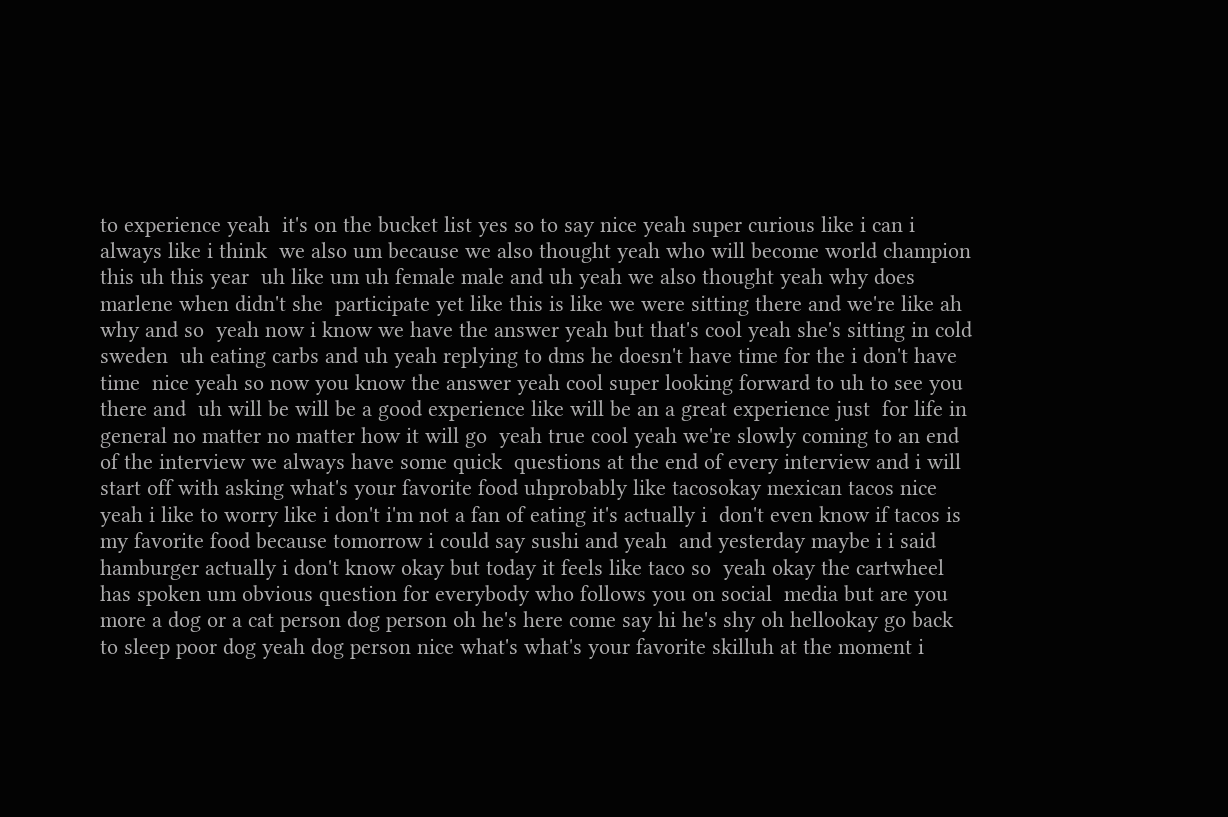to experience yeah  it's on the bucket list yes so to say nice yeah super curious like i can i always like i think  we also um because we also thought yeah who will become world champion this uh this year  uh like um uh female male and uh yeah we also thought yeah why does marlene when didn't she  participate yet like this is like we were sitting there and we're like ah why and so  yeah now i know we have the answer yeah but that's cool yeah she's sitting in cold sweden  uh eating carbs and uh yeah replying to dms he doesn't have time for the i don't have time  nice yeah so now you know the answer yeah cool super looking forward to uh to see you there and  uh will be will be a good experience like will be an a great experience just  for life in general no matter no matter how it will go  yeah true cool yeah we're slowly coming to an end of the interview we always have some quick  questions at the end of every interview and i will start off with asking what's your favorite food uhprobably like tacosokay mexican tacos nice yeah i like to worry like i don't i'm not a fan of eating it's actually i  don't even know if tacos is my favorite food because tomorrow i could say sushi and yeah  and yesterday maybe i i said hamburger actually i don't know okay but today it feels like taco so  yeah okay the cartwheel has spoken um obvious question for everybody who follows you on social  media but are you more a dog or a cat person dog person oh he's here come say hi he's shy oh hellookay go back to sleep poor dog yeah dog person nice what's what's your favorite skilluh at the moment i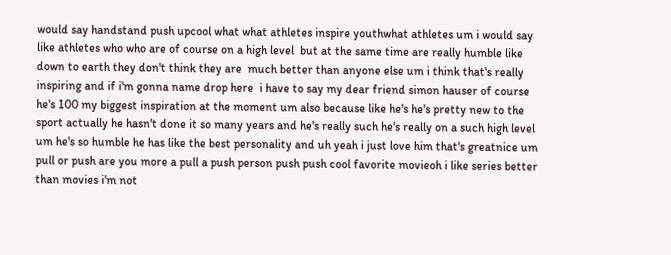would say handstand push upcool what what athletes inspire youthwhat athletes um i would say like athletes who who are of course on a high level  but at the same time are really humble like down to earth they don't think they are  much better than anyone else um i think that's really inspiring and if i'm gonna name drop here  i have to say my dear friend simon hauser of course  he's 100 my biggest inspiration at the moment um also because like he's he's pretty new to the  sport actually he hasn't done it so many years and he's really such he's really on a such high level  um he's so humble he has like the best personality and uh yeah i just love him that's greatnice um pull or push are you more a pull a push person push push cool favorite movieoh i like series better than movies i'm not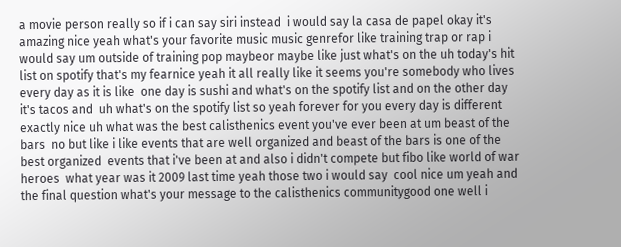a movie person really so if i can say siri instead  i would say la casa de papel okay it's amazing nice yeah what's your favorite music music genrefor like training trap or rap i would say um outside of training pop maybeor maybe like just what's on the uh today's hit list on spotify that's my fearnice yeah it all really like it seems you're somebody who lives every day as it is like  one day is sushi and what's on the spotify list and on the other day it's tacos and  uh what's on the spotify list so yeah forever for you every day is different  exactly nice uh what was the best calisthenics event you've ever been at um beast of the bars  no but like i like events that are well organized and beast of the bars is one of the best organized  events that i've been at and also i didn't compete but fibo like world of war heroes  what year was it 2009 last time yeah those two i would say  cool nice um yeah and the final question what's your message to the calisthenics communitygood one well i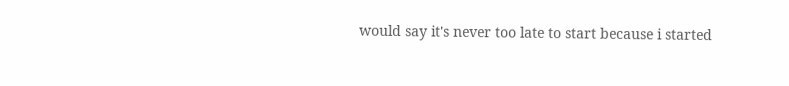would say it's never too late to start because i started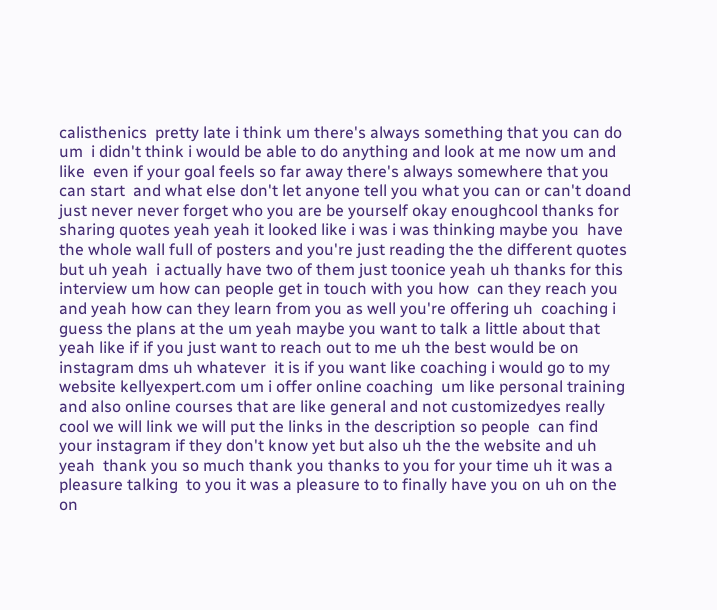calisthenics  pretty late i think um there's always something that you can do um  i didn't think i would be able to do anything and look at me now um and like  even if your goal feels so far away there's always somewhere that you can start  and what else don't let anyone tell you what you can or can't doand just never never forget who you are be yourself okay enoughcool thanks for sharing quotes yeah yeah it looked like i was i was thinking maybe you  have the whole wall full of posters and you're just reading the the different quotes but uh yeah  i actually have two of them just toonice yeah uh thanks for this interview um how can people get in touch with you how  can they reach you and yeah how can they learn from you as well you're offering uh  coaching i guess the plans at the um yeah maybe you want to talk a little about that  yeah like if if you just want to reach out to me uh the best would be on instagram dms uh whatever  it is if you want like coaching i would go to my website kellyexpert.com um i offer online coaching  um like personal training and also online courses that are like general and not customizedyes really cool we will link we will put the links in the description so people  can find your instagram if they don't know yet but also uh the the website and uh yeah  thank you so much thank you thanks to you for your time uh it was a pleasure talking  to you it was a pleasure to to finally have you on uh on the on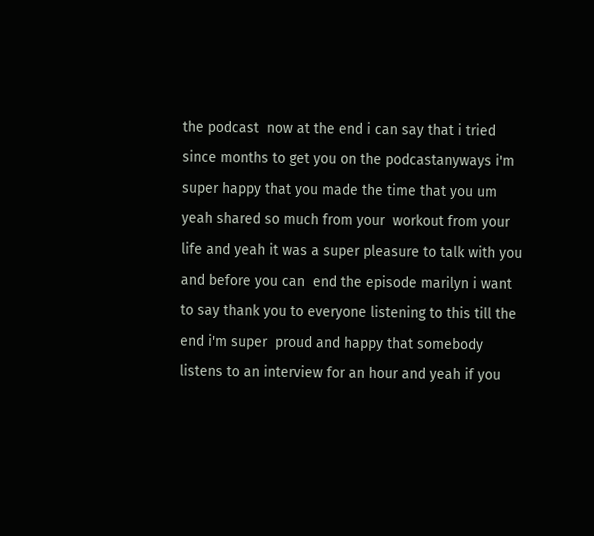the podcast  now at the end i can say that i tried since months to get you on the podcastanyways i'm super happy that you made the time that you um yeah shared so much from your  workout from your life and yeah it was a super pleasure to talk with you and before you can  end the episode marilyn i want to say thank you to everyone listening to this till the end i'm super  proud and happy that somebody listens to an interview for an hour and yeah if you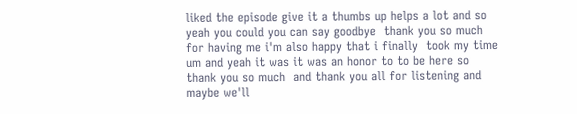liked the episode give it a thumbs up helps a lot and so yeah you could you can say goodbye  thank you so much for having me i'm also happy that i finally  took my time um and yeah it was it was an honor to to be here so thank you so much  and thank you all for listening and maybe we'll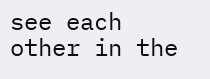see each other in the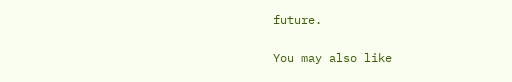future.

You may also like